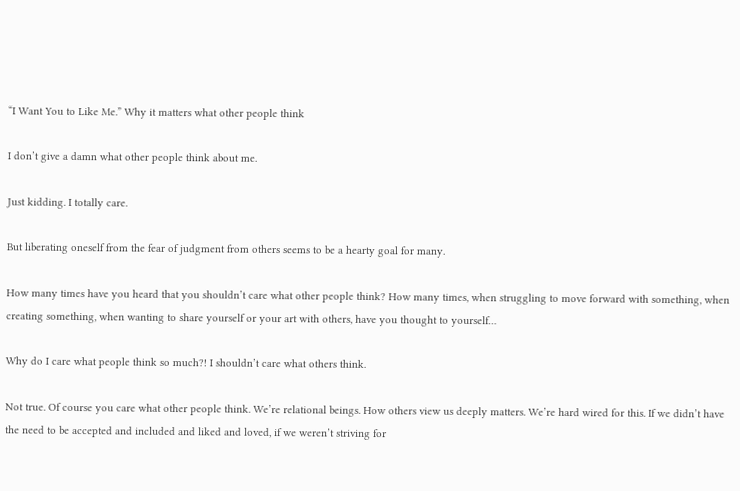“I Want You to Like Me.” Why it matters what other people think

I don’t give a damn what other people think about me.

Just kidding. I totally care.

But liberating oneself from the fear of judgment from others seems to be a hearty goal for many.

How many times have you heard that you shouldn’t care what other people think? How many times, when struggling to move forward with something, when creating something, when wanting to share yourself or your art with others, have you thought to yourself…

Why do I care what people think so much?! I shouldn’t care what others think.

Not true. Of course you care what other people think. We’re relational beings. How others view us deeply matters. We’re hard wired for this. If we didn’t have the need to be accepted and included and liked and loved, if we weren’t striving for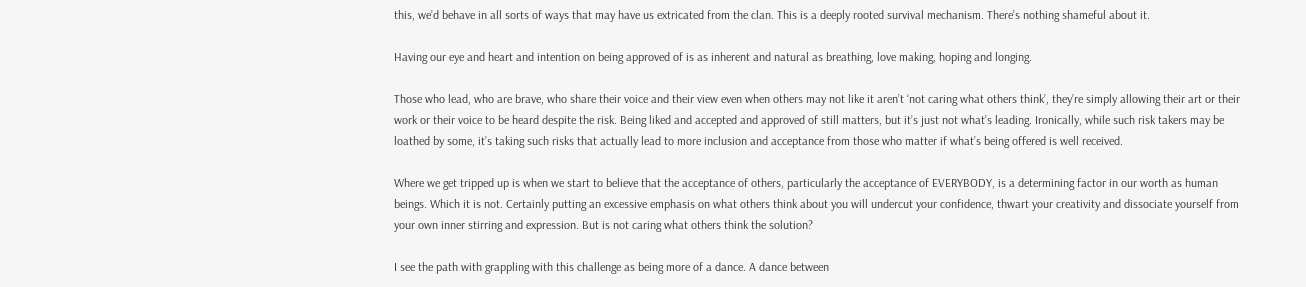this, we’d behave in all sorts of ways that may have us extricated from the clan. This is a deeply rooted survival mechanism. There’s nothing shameful about it.

Having our eye and heart and intention on being approved of is as inherent and natural as breathing, love making, hoping and longing.

Those who lead, who are brave, who share their voice and their view even when others may not like it aren’t ‘not caring what others think’, they’re simply allowing their art or their work or their voice to be heard despite the risk. Being liked and accepted and approved of still matters, but it’s just not what’s leading. Ironically, while such risk takers may be loathed by some, it’s taking such risks that actually lead to more inclusion and acceptance from those who matter if what’s being offered is well received.

Where we get tripped up is when we start to believe that the acceptance of others, particularly the acceptance of EVERYBODY, is a determining factor in our worth as human beings. Which it is not. Certainly putting an excessive emphasis on what others think about you will undercut your confidence, thwart your creativity and dissociate yourself from your own inner stirring and expression. But is not caring what others think the solution?

I see the path with grappling with this challenge as being more of a dance. A dance between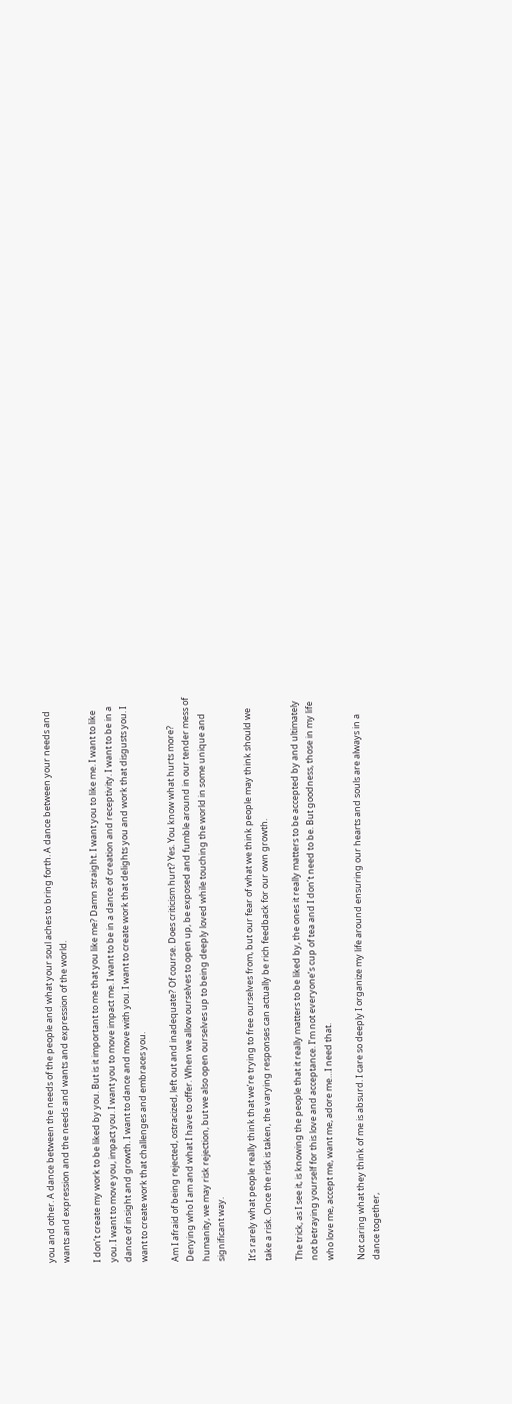you and other. A dance between the needs of the people and what your soul aches to bring forth. A dance between your needs and wants and expression and the needs and wants and expression of the world.

I don’t create my work to be liked by you. But is it important to me that you like me? Damn straight. I want you to like me. I want to like you. I want to move you, impact you. I want you to move impact me. I want to be in a dance of creation and receptivity. I want to be in a dance of insight and growth. I want to dance and move with you. I want to create work that delights you and work that disgusts you. I want to create work that challenges and embraces you.

Am I afraid of being rejected, ostracized, left out and inadequate? Of course. Does criticism hurt? Yes. You know what hurts more? Denying who I am and what I have to offer. When we allow ourselves to open up, be exposed and fumble around in our tender mess of humanity, we may risk rejection, but we also open ourselves up to being deeply loved while touching the world in some unique and significant way.

It’s rarely what people really think that we’re trying to free ourselves from, but our fear of what we think people may think should we take a risk. Once the risk is taken, the varying responses can actually be rich feedback for our own growth.

The trick, as I see it, is knowing the people that it really matters to be liked by, the ones it really matters to be accepted by and ultimately not betraying yourself for this love and acceptance. I’m not everyone’s cup of tea and I don’t need to be. But goodness, those in my life who love me, accept me, want me, adore me…I need that.

Not caring what they think of me is absurd. I care so deeply I organize my life around ensuring our hearts and souls are always in a dance together,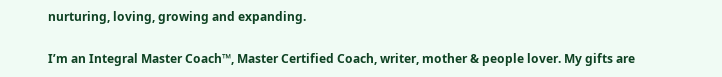nurturing, loving, growing and expanding.

I’m an Integral Master Coach™, Master Certified Coach, writer, mother & people lover. My gifts are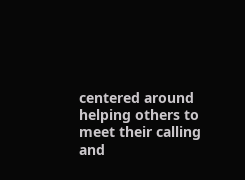centered around helping others to meet their calling and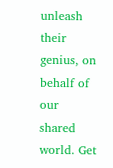unleash their genius, on behalf of our shared world. Get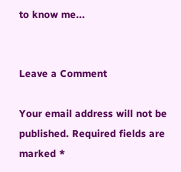to know me...


Leave a Comment

Your email address will not be published. Required fields are marked *